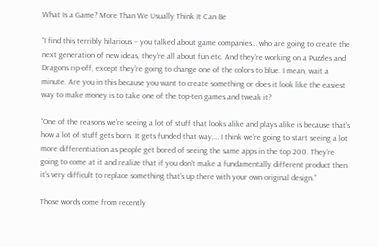What Is a Game? More Than We Usually Think It Can Be

“I find this terribly hilarious – you talked about game companies… who are going to create the next generation of new ideas, they’re all about fun etc. And they’re working on a Puzzles and Dragons rip-off, except they’re going to change one of the colors to blue. I mean, wait a minute. Are you in this because you want to create something or does it look like the easiest way to make money is to take one of the top-ten games and tweak it?

“One of the reasons we’re seeing a lot of stuff that looks alike and plays alike is because that’s how a lot of stuff gets born. It gets funded that way,… I think we’re going to start seeing a lot more differentiation as people get bored of seeing the same apps in the top 200. They’re going to come at it and realize that if you don’t make a fundamentally different product then it’s very difficult to replace something that’s up there with your own original design.”

Those words come from recently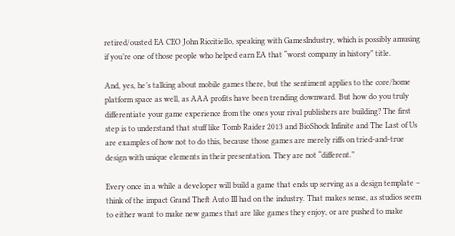retired/ousted EA CEO John Riccitiello, speaking with GamesIndustry, which is possibly amusing if you’re one of those people who helped earn EA that “worst company in history” title.

And, yes, he’s talking about mobile games there, but the sentiment applies to the core/home platform space as well, as AAA profits have been trending downward. But how do you truly differentiate your game experience from the ones your rival publishers are building? The first step is to understand that stuff like Tomb Raider 2013 and BioShock Infinite and The Last of Us are examples of how not to do this, because those games are merely riffs on tried-and-true design with unique elements in their presentation. They are not “different.”

Every once in a while a developer will build a game that ends up serving as a design template – think of the impact Grand Theft Auto III had on the industry. That makes sense, as studios seem to either want to make new games that are like games they enjoy, or are pushed to make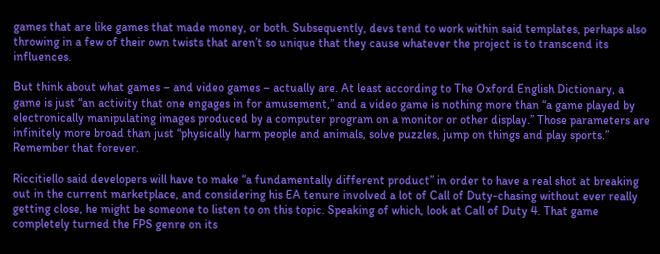games that are like games that made money, or both. Subsequently, devs tend to work within said templates, perhaps also throwing in a few of their own twists that aren’t so unique that they cause whatever the project is to transcend its influences.

But think about what games – and video games – actually are. At least according to The Oxford English Dictionary, a game is just “an activity that one engages in for amusement,” and a video game is nothing more than “a game played by electronically manipulating images produced by a computer program on a monitor or other display.” Those parameters are infinitely more broad than just “physically harm people and animals, solve puzzles, jump on things and play sports.” Remember that forever.

Riccitiello said developers will have to make “a fundamentally different product” in order to have a real shot at breaking out in the current marketplace, and considering his EA tenure involved a lot of Call of Duty-chasing without ever really getting close, he might be someone to listen to on this topic. Speaking of which, look at Call of Duty 4. That game completely turned the FPS genre on its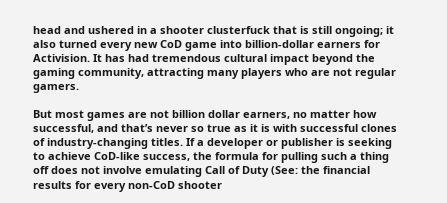head and ushered in a shooter clusterfuck that is still ongoing; it also turned every new CoD game into billion-dollar earners for Activision. It has had tremendous cultural impact beyond the gaming community, attracting many players who are not regular gamers.

But most games are not billion dollar earners, no matter how successful, and that’s never so true as it is with successful clones of industry-changing titles. If a developer or publisher is seeking to achieve CoD-like success, the formula for pulling such a thing off does not involve emulating Call of Duty (See: the financial results for every non-CoD shooter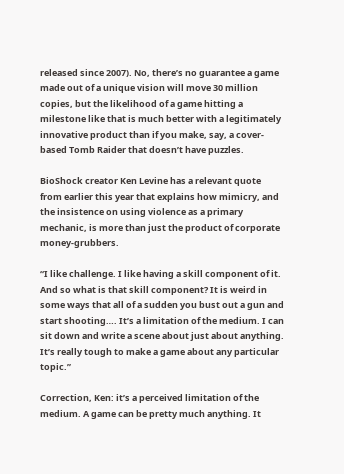released since 2007). No, there’s no guarantee a game made out of a unique vision will move 30 million copies, but the likelihood of a game hitting a milestone like that is much better with a legitimately innovative product than if you make, say, a cover-based Tomb Raider that doesn’t have puzzles.

BioShock creator Ken Levine has a relevant quote from earlier this year that explains how mimicry, and the insistence on using violence as a primary mechanic, is more than just the product of corporate money-grubbers.

“I like challenge. I like having a skill component of it. And so what is that skill component? It is weird in some ways that all of a sudden you bust out a gun and start shooting…. It’s a limitation of the medium. I can sit down and write a scene about just about anything. It’s really tough to make a game about any particular topic.”

Correction, Ken: it’s a perceived limitation of the medium. A game can be pretty much anything. It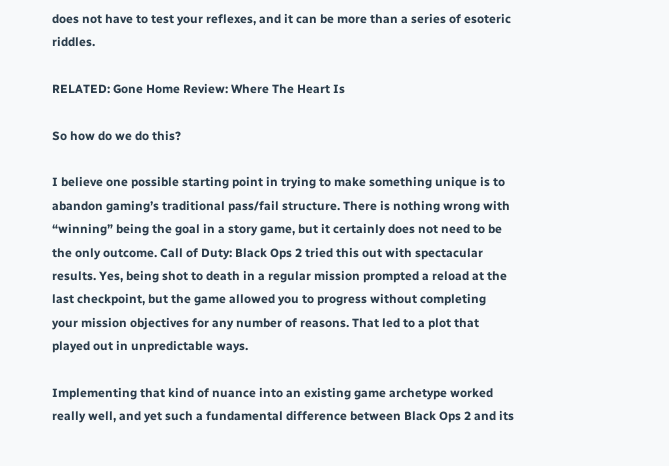does not have to test your reflexes, and it can be more than a series of esoteric riddles.

RELATED: Gone Home Review: Where The Heart Is

So how do we do this?

I believe one possible starting point in trying to make something unique is to abandon gaming’s traditional pass/fail structure. There is nothing wrong with “winning” being the goal in a story game, but it certainly does not need to be the only outcome. Call of Duty: Black Ops 2 tried this out with spectacular results. Yes, being shot to death in a regular mission prompted a reload at the last checkpoint, but the game allowed you to progress without completing your mission objectives for any number of reasons. That led to a plot that played out in unpredictable ways.

Implementing that kind of nuance into an existing game archetype worked really well, and yet such a fundamental difference between Black Ops 2 and its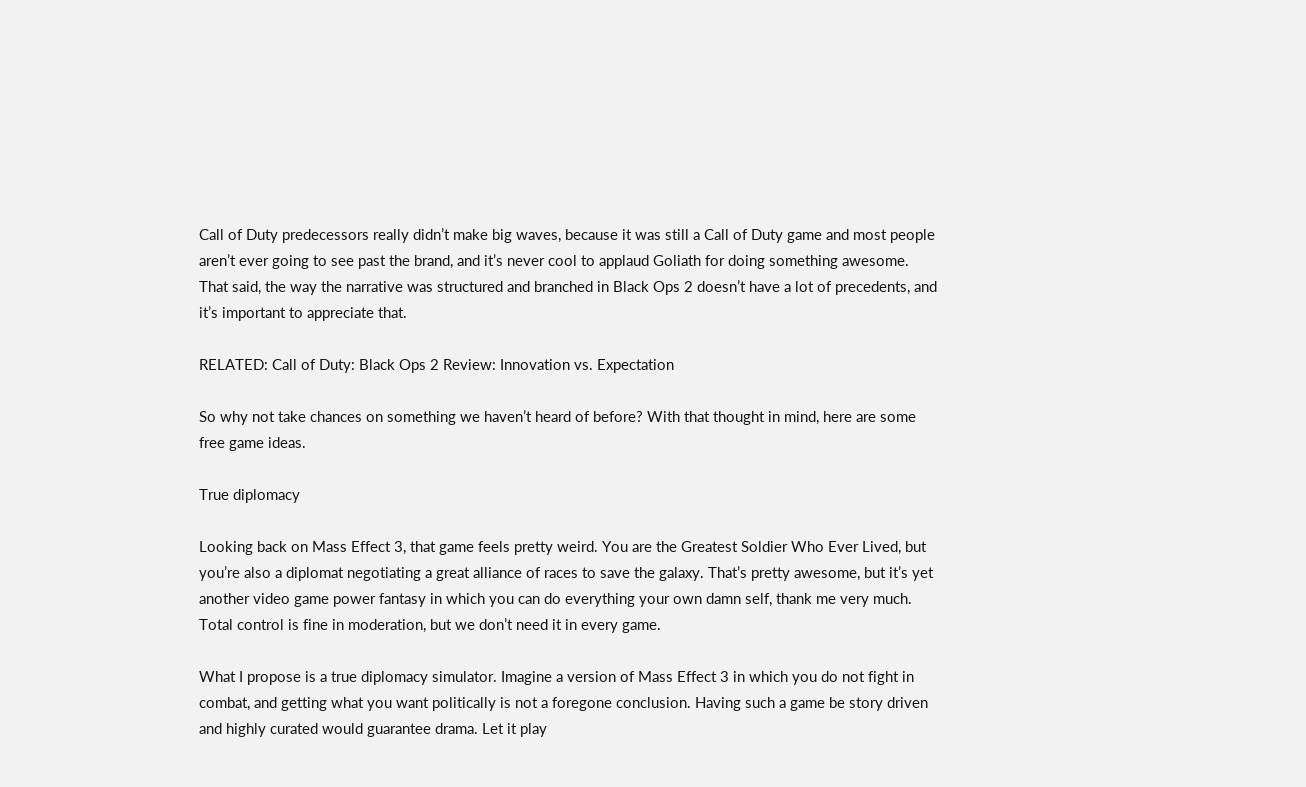Call of Duty predecessors really didn’t make big waves, because it was still a Call of Duty game and most people aren’t ever going to see past the brand, and it’s never cool to applaud Goliath for doing something awesome. That said, the way the narrative was structured and branched in Black Ops 2 doesn’t have a lot of precedents, and it’s important to appreciate that.

RELATED: Call of Duty: Black Ops 2 Review: Innovation vs. Expectation

So why not take chances on something we haven’t heard of before? With that thought in mind, here are some free game ideas.

True diplomacy

Looking back on Mass Effect 3, that game feels pretty weird. You are the Greatest Soldier Who Ever Lived, but you’re also a diplomat negotiating a great alliance of races to save the galaxy. That’s pretty awesome, but it’s yet another video game power fantasy in which you can do everything your own damn self, thank me very much. Total control is fine in moderation, but we don’t need it in every game.

What I propose is a true diplomacy simulator. Imagine a version of Mass Effect 3 in which you do not fight in combat, and getting what you want politically is not a foregone conclusion. Having such a game be story driven and highly curated would guarantee drama. Let it play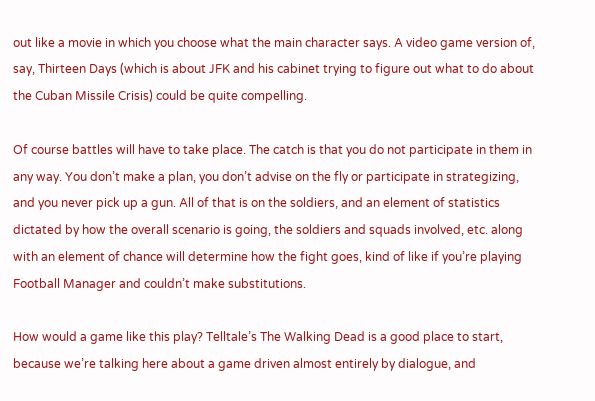out like a movie in which you choose what the main character says. A video game version of, say, Thirteen Days (which is about JFK and his cabinet trying to figure out what to do about the Cuban Missile Crisis) could be quite compelling.

Of course battles will have to take place. The catch is that you do not participate in them in any way. You don’t make a plan, you don’t advise on the fly or participate in strategizing, and you never pick up a gun. All of that is on the soldiers, and an element of statistics dictated by how the overall scenario is going, the soldiers and squads involved, etc. along with an element of chance will determine how the fight goes, kind of like if you’re playing Football Manager and couldn’t make substitutions.

How would a game like this play? Telltale’s The Walking Dead is a good place to start, because we’re talking here about a game driven almost entirely by dialogue, and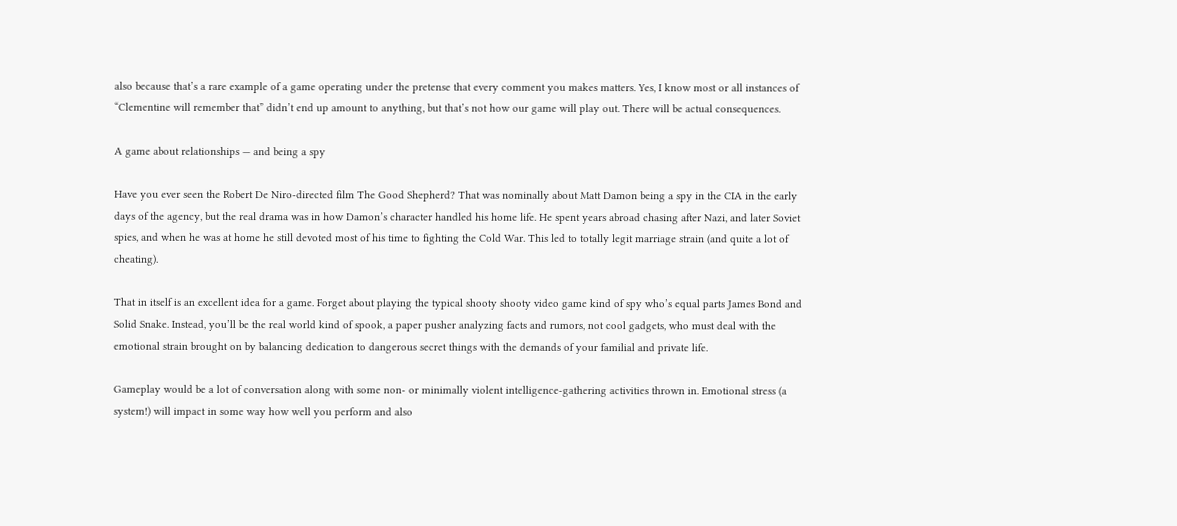also because that’s a rare example of a game operating under the pretense that every comment you makes matters. Yes, I know most or all instances of “Clementine will remember that” didn’t end up amount to anything, but that’s not how our game will play out. There will be actual consequences.

A game about relationships — and being a spy

Have you ever seen the Robert De Niro-directed film The Good Shepherd? That was nominally about Matt Damon being a spy in the CIA in the early days of the agency, but the real drama was in how Damon’s character handled his home life. He spent years abroad chasing after Nazi, and later Soviet spies, and when he was at home he still devoted most of his time to fighting the Cold War. This led to totally legit marriage strain (and quite a lot of cheating).

That in itself is an excellent idea for a game. Forget about playing the typical shooty shooty video game kind of spy who’s equal parts James Bond and Solid Snake. Instead, you’ll be the real world kind of spook, a paper pusher analyzing facts and rumors, not cool gadgets, who must deal with the emotional strain brought on by balancing dedication to dangerous secret things with the demands of your familial and private life.

Gameplay would be a lot of conversation along with some non- or minimally violent intelligence-gathering activities thrown in. Emotional stress (a system!) will impact in some way how well you perform and also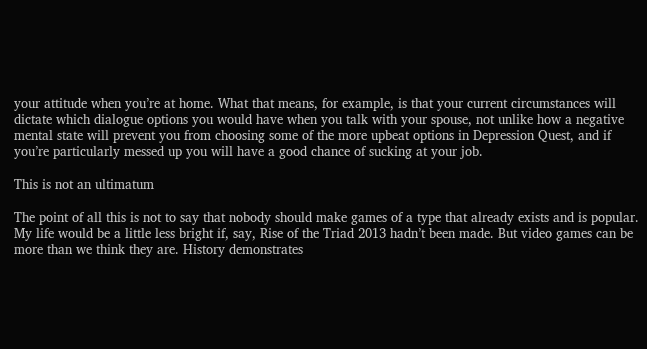your attitude when you’re at home. What that means, for example, is that your current circumstances will dictate which dialogue options you would have when you talk with your spouse, not unlike how a negative mental state will prevent you from choosing some of the more upbeat options in Depression Quest, and if you’re particularly messed up you will have a good chance of sucking at your job.

This is not an ultimatum

The point of all this is not to say that nobody should make games of a type that already exists and is popular. My life would be a little less bright if, say, Rise of the Triad 2013 hadn’t been made. But video games can be more than we think they are. History demonstrates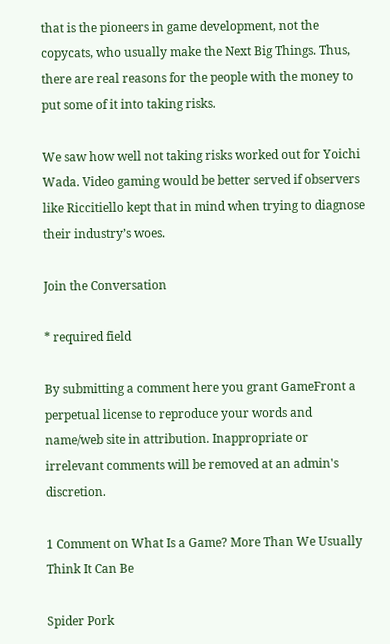that is the pioneers in game development, not the copycats, who usually make the Next Big Things. Thus, there are real reasons for the people with the money to put some of it into taking risks.

We saw how well not taking risks worked out for Yoichi Wada. Video gaming would be better served if observers like Riccitiello kept that in mind when trying to diagnose their industry’s woes.

Join the Conversation

* required field

By submitting a comment here you grant GameFront a perpetual license to reproduce your words and name/web site in attribution. Inappropriate or irrelevant comments will be removed at an admin's discretion.

1 Comment on What Is a Game? More Than We Usually Think It Can Be

Spider Pork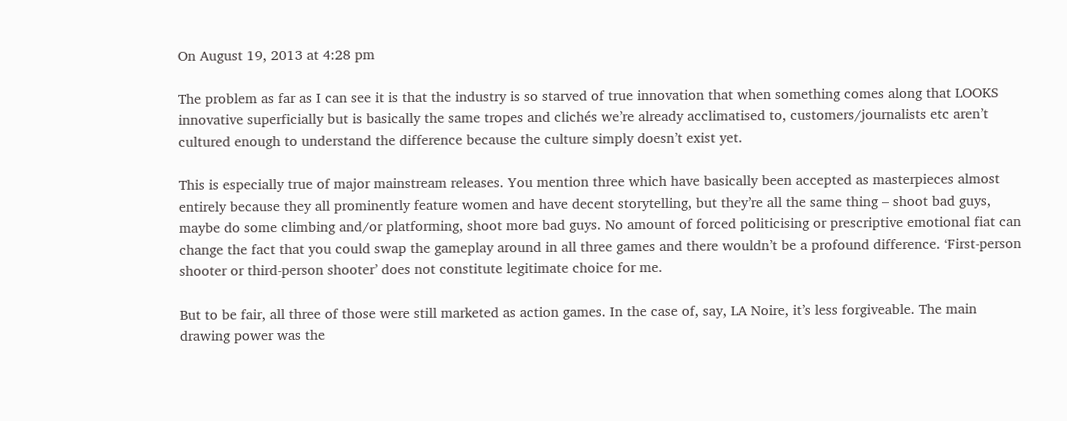On August 19, 2013 at 4:28 pm

The problem as far as I can see it is that the industry is so starved of true innovation that when something comes along that LOOKS innovative superficially but is basically the same tropes and clichés we’re already acclimatised to, customers/journalists etc aren’t cultured enough to understand the difference because the culture simply doesn’t exist yet.

This is especially true of major mainstream releases. You mention three which have basically been accepted as masterpieces almost entirely because they all prominently feature women and have decent storytelling, but they’re all the same thing – shoot bad guys, maybe do some climbing and/or platforming, shoot more bad guys. No amount of forced politicising or prescriptive emotional fiat can change the fact that you could swap the gameplay around in all three games and there wouldn’t be a profound difference. ‘First-person shooter or third-person shooter’ does not constitute legitimate choice for me.

But to be fair, all three of those were still marketed as action games. In the case of, say, LA Noire, it’s less forgiveable. The main drawing power was the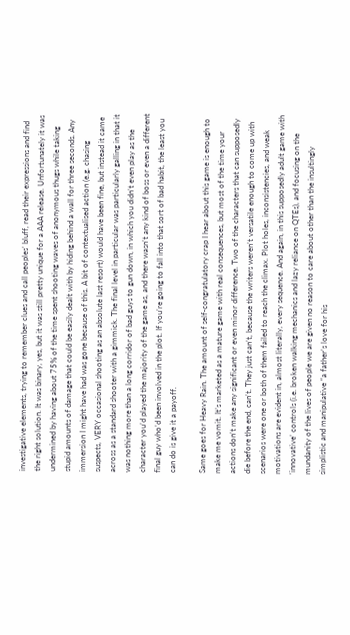investigative elements, trying to remember clues and call peoples’ bluff, read their expressions and find the right solution. It was binary, yes, but it was still pretty unique for a AAA release. Unfortunately it was undermined by having about 75% of the time spent shooting waves of anonymous thugs while taking stupid amounts of damage that could be easily dealt with by hiding behind a wall for three seconds. Any immersion I might have had was gone because of this. A bit of contextualised action (e.g. chasing suspects, VERY occasional shooting as an absolute last resort) would have been fine, but instead it came across as a standard shooter with a gimmick. The final level in particular was particularly galling in that it was nothing more than a long corridor of bad guys to gun down, in which you didn’t even play as the character you’d played the majority of the game as, and there wasn’t any kind of boss or even a different final guy who’d been involved in the plot. If you’re going to fall into that sort of bad habit, the least you can do is give it a payoff.

Same goes for Heavy Rain. The amount of self-congratulatory crap I hear about this game is enough to make me vomit. It’s marketed as a mature game with real consequences, but most of the time your actions don’t make any significant or even minor difference. Two of the characters that can supposedly die before the end, can’t. They just can’t, because the writers weren’t versatile enough to come up with scenarios were one or both of them failed to reach the climax. Plot holes, inconsistencies, and weak motivations are evident in, almost literally, every sequence. And again, in this supposedly adult game with ‘innovative’ controls (i.e. broken walking mechanics and lazy reliance on QTEs), and focusing on the mundanity of the lives of people we are given no reason to care about other than the insultingly simplistic and manipulative “a father’s love for his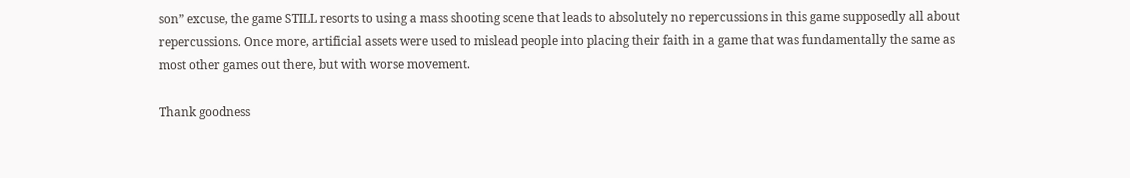son” excuse, the game STILL resorts to using a mass shooting scene that leads to absolutely no repercussions in this game supposedly all about repercussions. Once more, artificial assets were used to mislead people into placing their faith in a game that was fundamentally the same as most other games out there, but with worse movement.

Thank goodness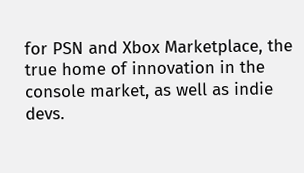for PSN and Xbox Marketplace, the true home of innovation in the console market, as well as indie devs.